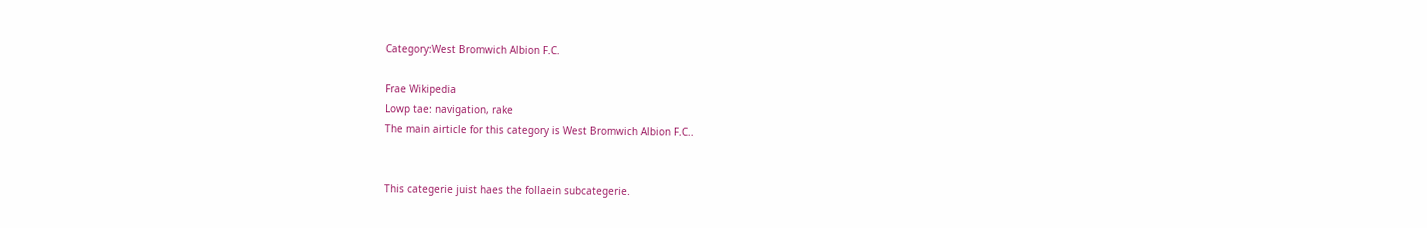Category:West Bromwich Albion F.C.

Frae Wikipedia
Lowp tae: navigation, rake
The main airticle for this category is West Bromwich Albion F.C..


This categerie juist haes the follaein subcategerie.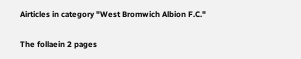Airticles in category "West Bromwich Albion F.C."

The follaein 2 pages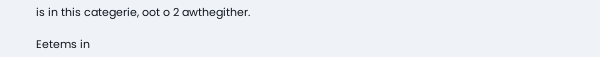is in this categerie, oot o 2 awthegither.

Eetems in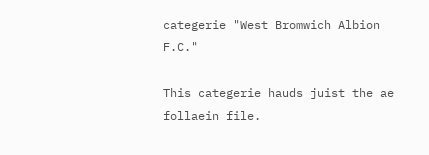categerie "West Bromwich Albion F.C."

This categerie hauds juist the ae follaein file.